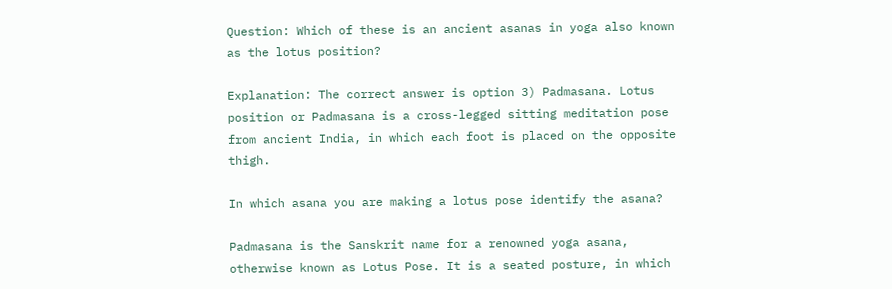Question: Which of these is an ancient asanas in yoga also known as the lotus position?

Explanation: The correct answer is option 3) Padmasana. Lotus position or Padmasana is a cross-legged sitting meditation pose from ancient India, in which each foot is placed on the opposite thigh.

In which asana you are making a lotus pose identify the asana?

Padmasana is the Sanskrit name for a renowned yoga asana, otherwise known as Lotus Pose. It is a seated posture, in which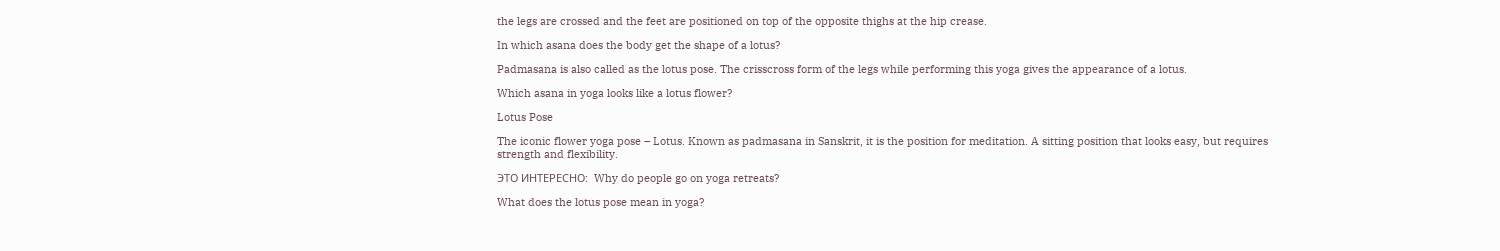the legs are crossed and the feet are positioned on top of the opposite thighs at the hip crease.

In which asana does the body get the shape of a lotus?

Padmasana is also called as the lotus pose. The crisscross form of the legs while performing this yoga gives the appearance of a lotus.

Which asana in yoga looks like a lotus flower?

Lotus Pose

The iconic flower yoga pose – Lotus. Known as padmasana in Sanskrit, it is the position for meditation. A sitting position that looks easy, but requires strength and flexibility.

ЭТО ИНТЕРЕСНО:  Why do people go on yoga retreats?

What does the lotus pose mean in yoga?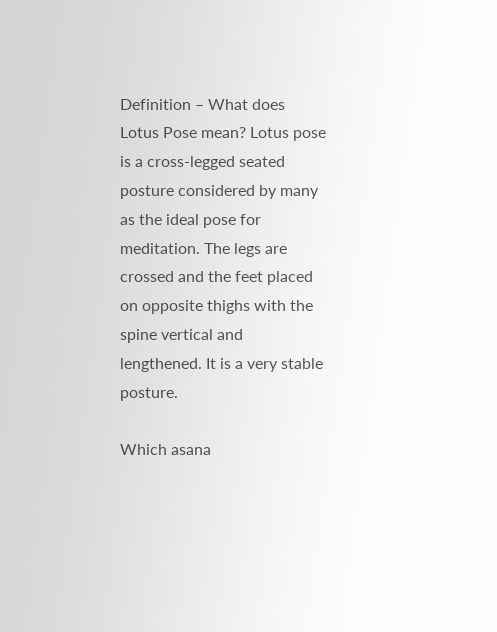Definition – What does Lotus Pose mean? Lotus pose is a cross-legged seated posture considered by many as the ideal pose for meditation. The legs are crossed and the feet placed on opposite thighs with the spine vertical and lengthened. It is a very stable posture.

Which asana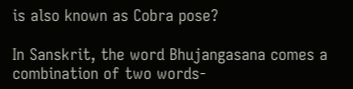is also known as Cobra pose?

In Sanskrit, the word Bhujangasana comes a combination of two words-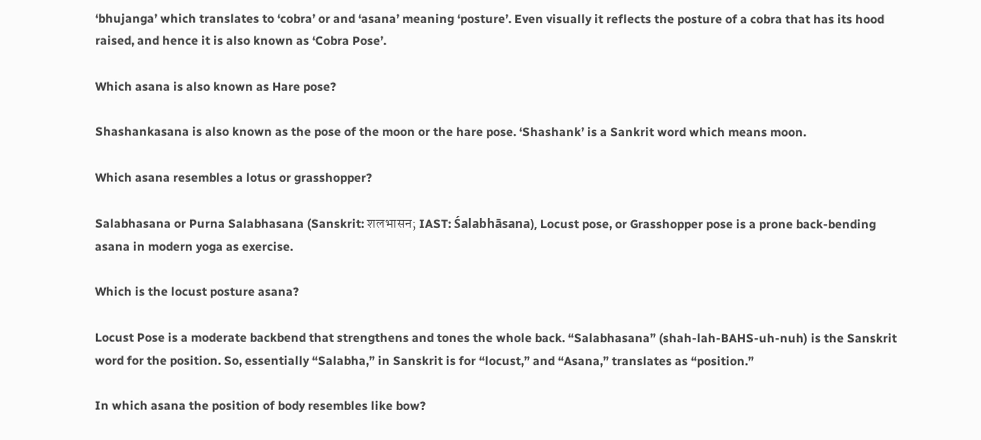‘bhujanga’ which translates to ‘cobra’ or and ‘asana’ meaning ‘posture’. Even visually it reflects the posture of a cobra that has its hood raised, and hence it is also known as ‘Cobra Pose’.

Which asana is also known as Hare pose?

Shashankasana is also known as the pose of the moon or the hare pose. ‘Shashank’ is a Sankrit word which means moon.

Which asana resembles a lotus or grasshopper?

Salabhasana or Purna Salabhasana (Sanskrit: शलभासन; IAST: Śalabhāsana), Locust pose, or Grasshopper pose is a prone back-bending asana in modern yoga as exercise.

Which is the locust posture asana?

Locust Pose is a moderate backbend that strengthens and tones the whole back. “Salabhasana” (shah-lah-BAHS-uh-nuh) is the Sanskrit word for the position. So, essentially “Salabha,” in Sanskrit is for “locust,” and “Asana,” translates as “position.”

In which asana the position of body resembles like bow?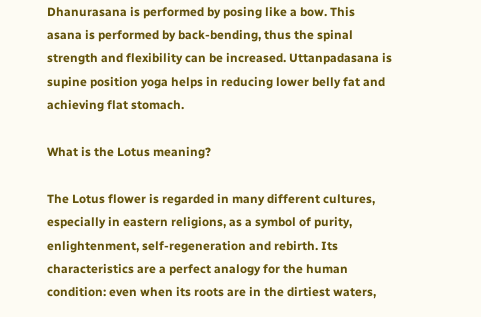Dhanurasana is performed by posing like a bow. This asana is performed by back-bending, thus the spinal strength and flexibility can be increased. Uttanpadasana is supine position yoga helps in reducing lower belly fat and achieving flat stomach.

What is the Lotus meaning?

The Lotus flower is regarded in many different cultures, especially in eastern religions, as a symbol of purity, enlightenment, self-regeneration and rebirth. Its characteristics are a perfect analogy for the human condition: even when its roots are in the dirtiest waters,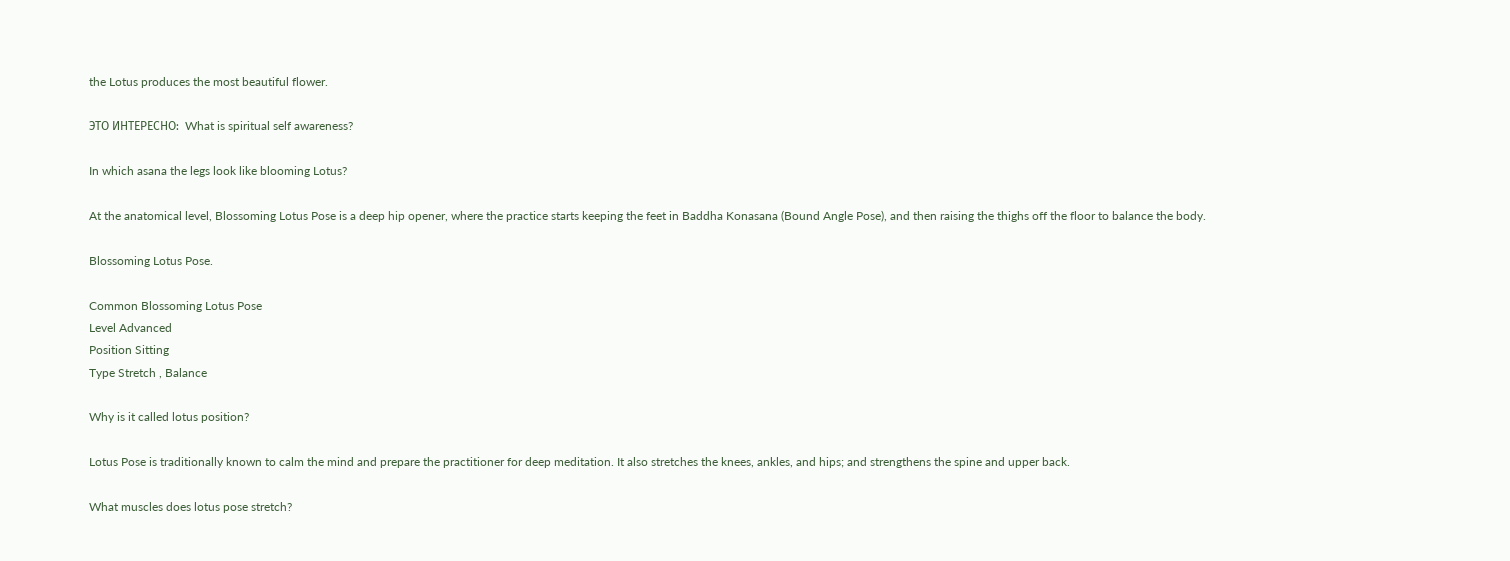the Lotus produces the most beautiful flower.

ЭТО ИНТЕРЕСНО:  What is spiritual self awareness?

In which asana the legs look like blooming Lotus?

At the anatomical level, Blossoming Lotus Pose is a deep hip opener, where the practice starts keeping the feet in Baddha Konasana (Bound Angle Pose), and then raising the thighs off the floor to balance the body.

Blossoming Lotus Pose.

Common Blossoming Lotus Pose
Level Advanced
Position Sitting
Type Stretch , Balance

Why is it called lotus position?

Lotus Pose is traditionally known to calm the mind and prepare the practitioner for deep meditation. It also stretches the knees, ankles, and hips; and strengthens the spine and upper back.

What muscles does lotus pose stretch?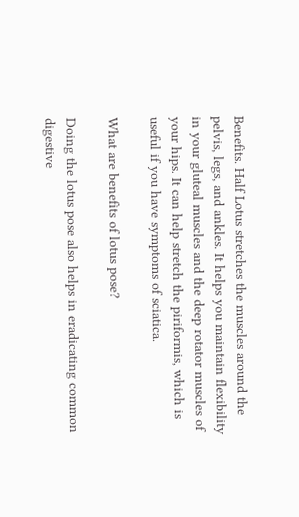Benefits. Half Lotus stretches the muscles around the pelvis, legs, and ankles. It helps you maintain flexibility in your gluteal muscles and the deep rotator muscles of your hips. It can help stretch the piriformis, which is useful if you have symptoms of sciatica.

What are benefits of lotus pose?

Doing the lotus pose also helps in eradicating common digestive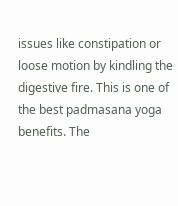issues like constipation or loose motion by kindling the digestive fire. This is one of the best padmasana yoga benefits. The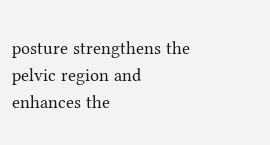posture strengthens the pelvic region and enhances the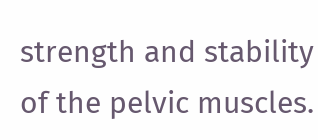strength and stability of the pelvic muscles.